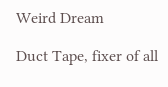Weird Dream

Duct Tape, fixer of all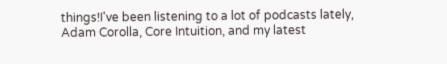things!I've been listening to a lot of podcasts lately, Adam Corolla, Core Intuition, and my latest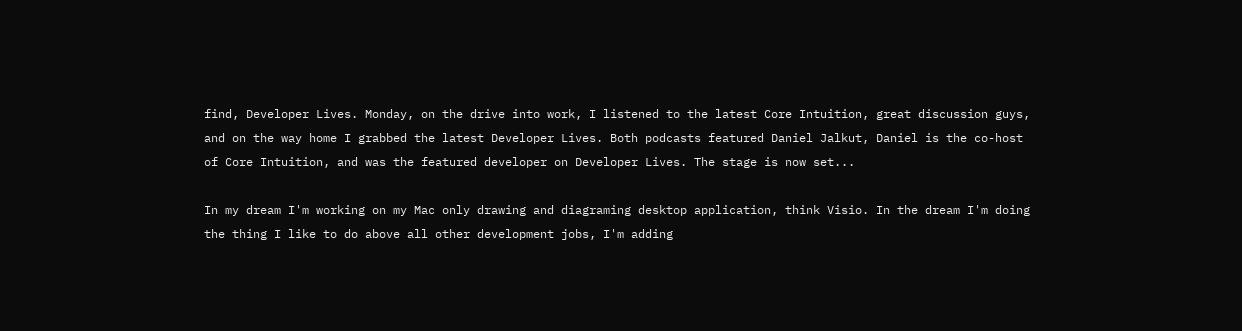find, Developer Lives. Monday, on the drive into work, I listened to the latest Core Intuition, great discussion guys, and on the way home I grabbed the latest Developer Lives. Both podcasts featured Daniel Jalkut, Daniel is the co-host of Core Intuition, and was the featured developer on Developer Lives. The stage is now set...

In my dream I'm working on my Mac only drawing and diagraming desktop application, think Visio. In the dream I'm doing the thing I like to do above all other development jobs, I'm adding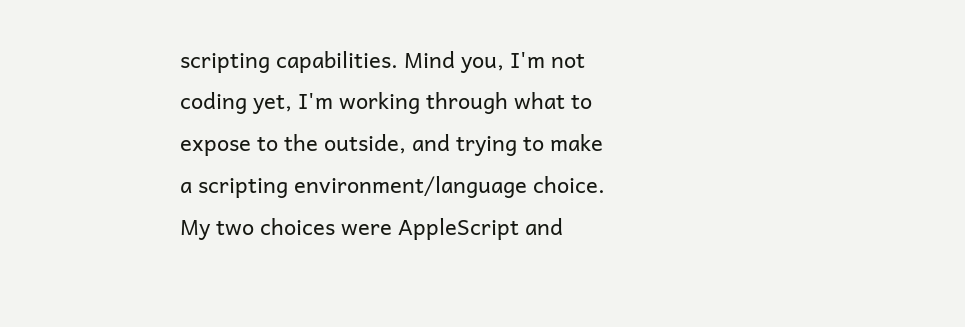scripting capabilities. Mind you, I'm not coding yet, I'm working through what to expose to the outside, and trying to make a scripting environment/language choice. My two choices were AppleScript and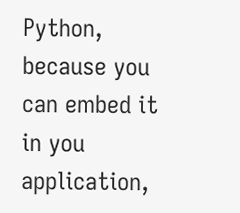Python, because you can embed it in you application,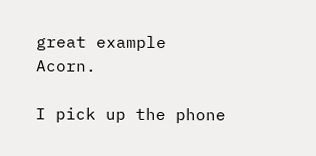great example Acorn.

I pick up the phone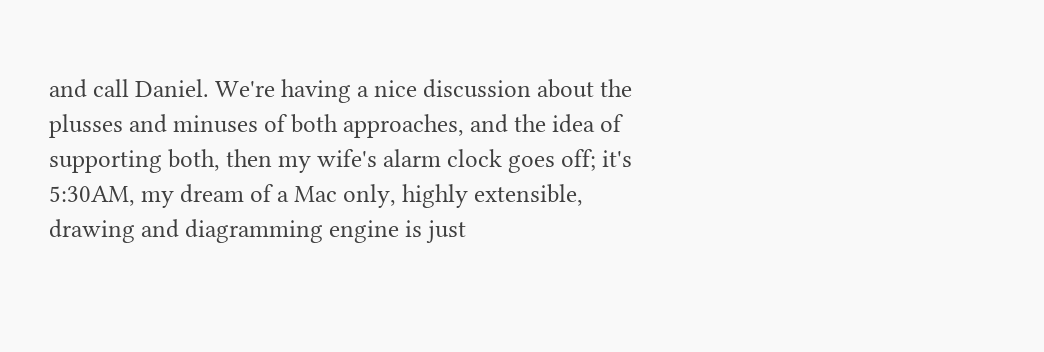and call Daniel. We're having a nice discussion about the plusses and minuses of both approaches, and the idea of supporting both, then my wife's alarm clock goes off; it's 5:30AM, my dream of a Mac only, highly extensible, drawing and diagramming engine is just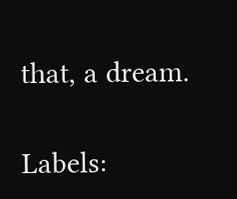that, a dream.

Labels: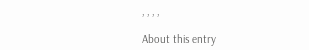, , , ,

About this entry